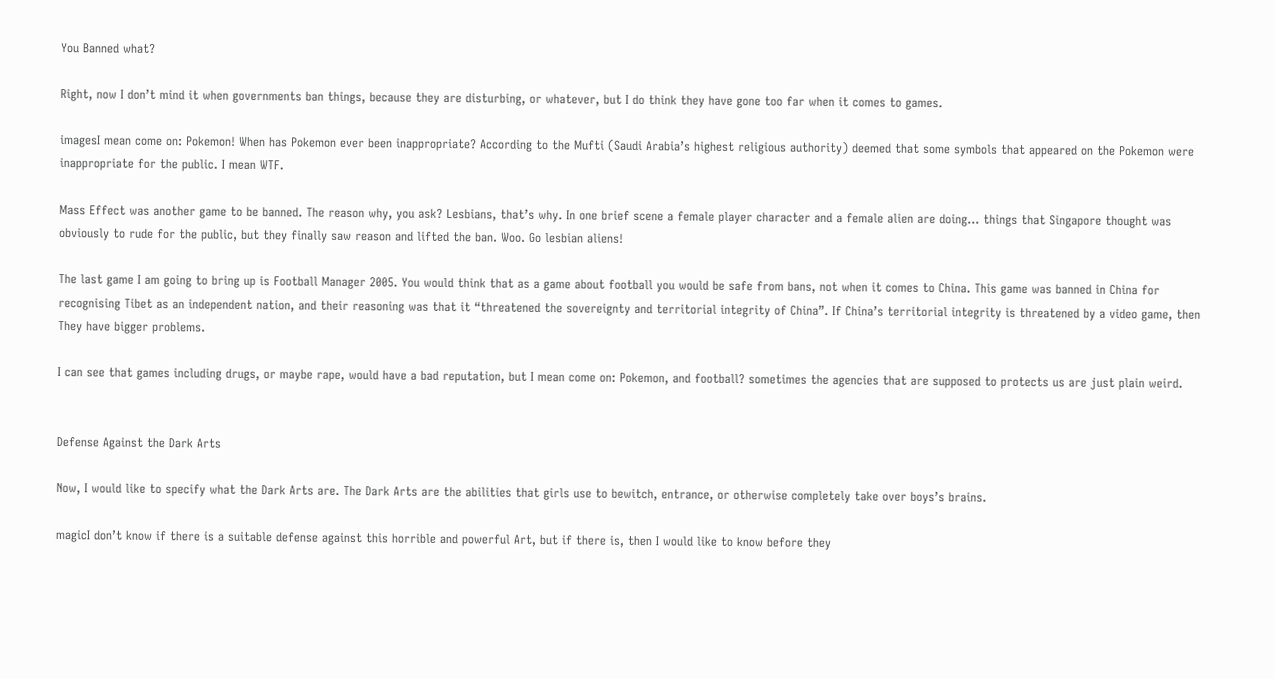You Banned what?

Right, now I don’t mind it when governments ban things, because they are disturbing, or whatever, but I do think they have gone too far when it comes to games.

imagesI mean come on: Pokemon! When has Pokemon ever been inappropriate? According to the Mufti (Saudi Arabia’s highest religious authority) deemed that some symbols that appeared on the Pokemon were inappropriate for the public. I mean WTF.

Mass Effect was another game to be banned. The reason why, you ask? Lesbians, that’s why. In one brief scene a female player character and a female alien are doing… things that Singapore thought was obviously to rude for the public, but they finally saw reason and lifted the ban. Woo. Go lesbian aliens!

The last game I am going to bring up is Football Manager 2005. You would think that as a game about football you would be safe from bans, not when it comes to China. This game was banned in China for recognising Tibet as an independent nation, and their reasoning was that it “threatened the sovereignty and territorial integrity of China”. If China’s territorial integrity is threatened by a video game, then They have bigger problems.

I can see that games including drugs, or maybe rape, would have a bad reputation, but I mean come on: Pokemon, and football? sometimes the agencies that are supposed to protects us are just plain weird.


Defense Against the Dark Arts

Now, I would like to specify what the Dark Arts are. The Dark Arts are the abilities that girls use to bewitch, entrance, or otherwise completely take over boys’s brains.

magicI don’t know if there is a suitable defense against this horrible and powerful Art, but if there is, then I would like to know before they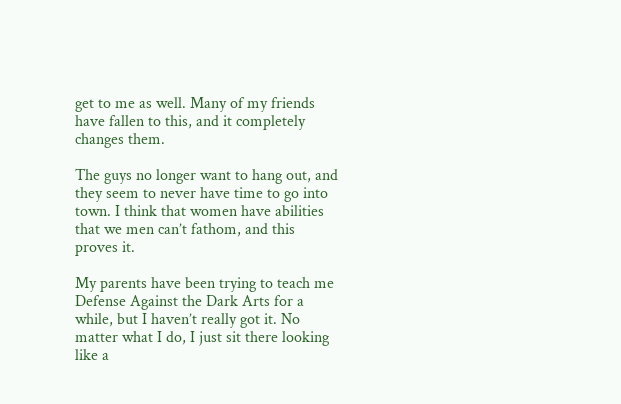get to me as well. Many of my friends have fallen to this, and it completely changes them.

The guys no longer want to hang out, and they seem to never have time to go into town. I think that women have abilities that we men can’t fathom, and this proves it.

My parents have been trying to teach me Defense Against the Dark Arts for a while, but I haven’t really got it. No matter what I do, I just sit there looking  like a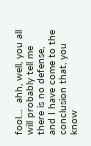fool…  ahh, well, you all will probably tell me there is no defense, and I have come to the conclusion that, you know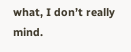what, I don’t really mind.